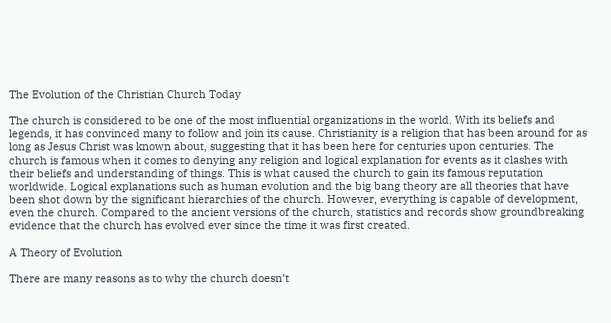The Evolution of the Christian Church Today

The church is considered to be one of the most influential organizations in the world. With its beliefs and legends, it has convinced many to follow and join its cause. Christianity is a religion that has been around for as long as Jesus Christ was known about, suggesting that it has been here for centuries upon centuries. The church is famous when it comes to denying any religion and logical explanation for events as it clashes with their beliefs and understanding of things. This is what caused the church to gain its famous reputation worldwide. Logical explanations such as human evolution and the big bang theory are all theories that have been shot down by the significant hierarchies of the church. However, everything is capable of development, even the church. Compared to the ancient versions of the church, statistics and records show groundbreaking evidence that the church has evolved ever since the time it was first created.

A Theory of Evolution

There are many reasons as to why the church doesn’t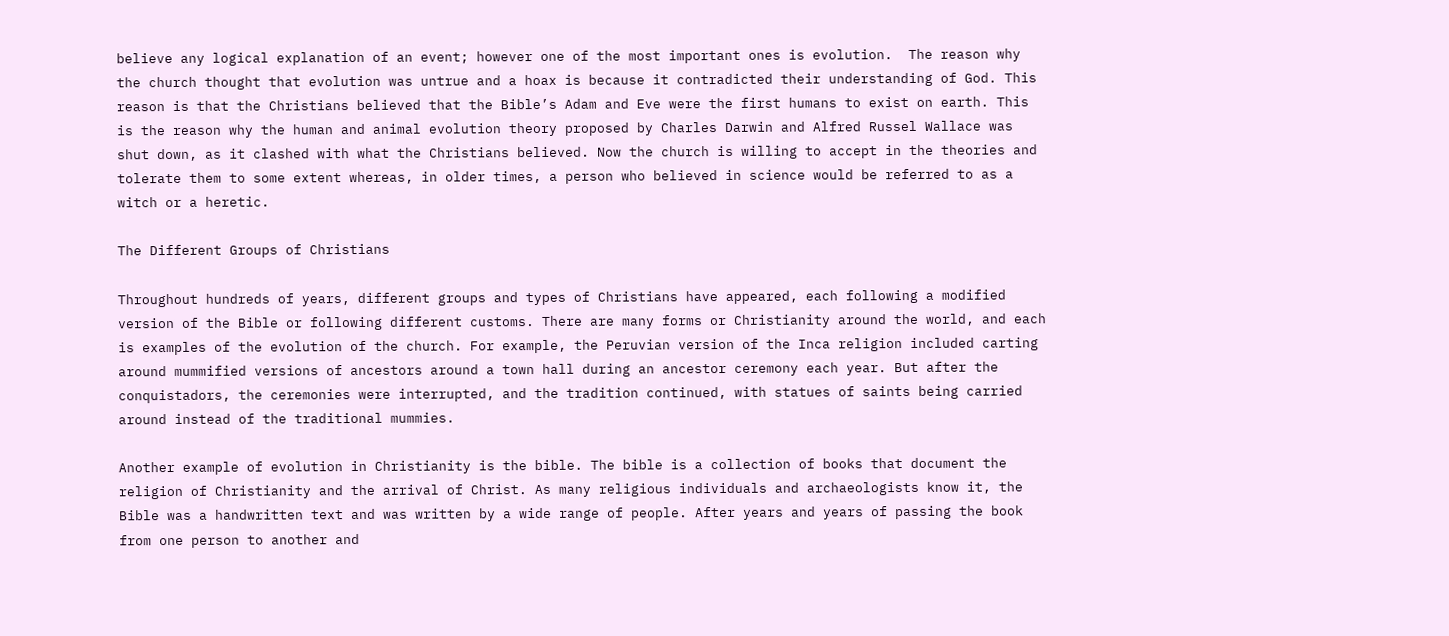believe any logical explanation of an event; however one of the most important ones is evolution.  The reason why the church thought that evolution was untrue and a hoax is because it contradicted their understanding of God. This reason is that the Christians believed that the Bible’s Adam and Eve were the first humans to exist on earth. This is the reason why the human and animal evolution theory proposed by Charles Darwin and Alfred Russel Wallace was shut down, as it clashed with what the Christians believed. Now the church is willing to accept in the theories and tolerate them to some extent whereas, in older times, a person who believed in science would be referred to as a witch or a heretic.

The Different Groups of Christians

Throughout hundreds of years, different groups and types of Christians have appeared, each following a modified version of the Bible or following different customs. There are many forms or Christianity around the world, and each is examples of the evolution of the church. For example, the Peruvian version of the Inca religion included carting around mummified versions of ancestors around a town hall during an ancestor ceremony each year. But after the conquistadors, the ceremonies were interrupted, and the tradition continued, with statues of saints being carried around instead of the traditional mummies.

Another example of evolution in Christianity is the bible. The bible is a collection of books that document the religion of Christianity and the arrival of Christ. As many religious individuals and archaeologists know it, the Bible was a handwritten text and was written by a wide range of people. After years and years of passing the book from one person to another and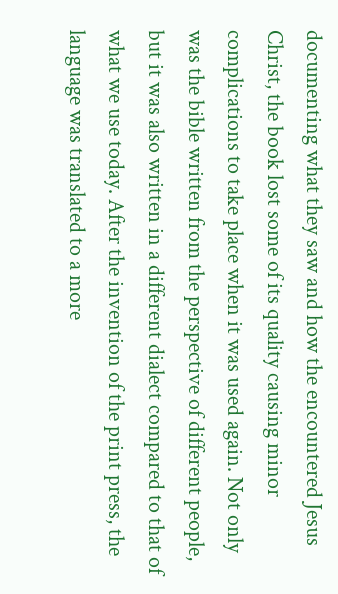documenting what they saw and how the encountered Jesus Christ, the book lost some of its quality causing minor complications to take place when it was used again. Not only was the bible written from the perspective of different people, but it was also written in a different dialect compared to that of what we use today. After the invention of the print press, the language was translated to a more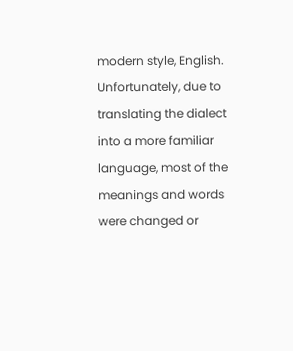modern style, English. Unfortunately, due to translating the dialect into a more familiar language, most of the meanings and words were changed or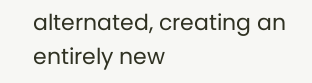alternated, creating an entirely new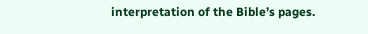interpretation of the Bible’s pages.